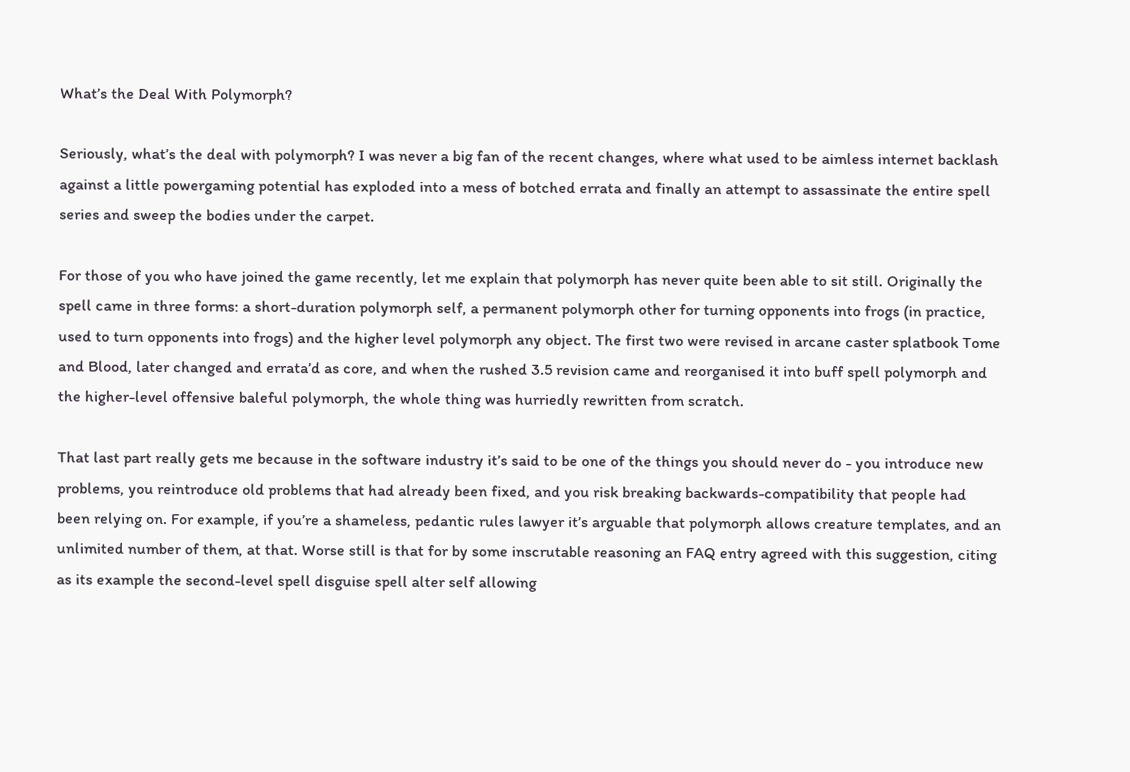What’s the Deal With Polymorph?

Seriously, what’s the deal with polymorph? I was never a big fan of the recent changes, where what used to be aimless internet backlash against a little powergaming potential has exploded into a mess of botched errata and finally an attempt to assassinate the entire spell series and sweep the bodies under the carpet.

For those of you who have joined the game recently, let me explain that polymorph has never quite been able to sit still. Originally the spell came in three forms: a short-duration polymorph self, a permanent polymorph other for turning opponents into frogs (in practice, used to turn opponents into frogs) and the higher level polymorph any object. The first two were revised in arcane caster splatbook Tome and Blood, later changed and errata’d as core, and when the rushed 3.5 revision came and reorganised it into buff spell polymorph and the higher-level offensive baleful polymorph, the whole thing was hurriedly rewritten from scratch.

That last part really gets me because in the software industry it’s said to be one of the things you should never do - you introduce new problems, you reintroduce old problems that had already been fixed, and you risk breaking backwards-compatibility that people had been relying on. For example, if you’re a shameless, pedantic rules lawyer it’s arguable that polymorph allows creature templates, and an unlimited number of them, at that. Worse still is that for by some inscrutable reasoning an FAQ entry agreed with this suggestion, citing as its example the second-level spell disguise spell alter self allowing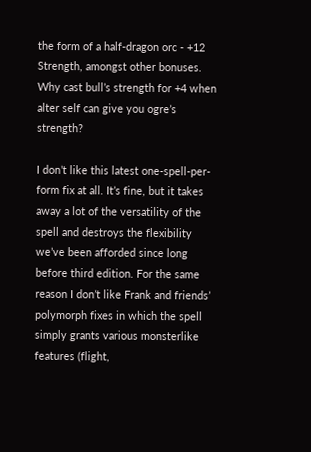the form of a half-dragon orc - +12 Strength, amongst other bonuses. Why cast bull’s strength for +4 when alter self can give you ogre’s strength?

I don’t like this latest one-spell-per-form fix at all. It’s fine, but it takes away a lot of the versatility of the spell and destroys the flexibility we’ve been afforded since long before third edition. For the same reason I don’t like Frank and friends’ polymorph fixes in which the spell simply grants various monsterlike features (flight,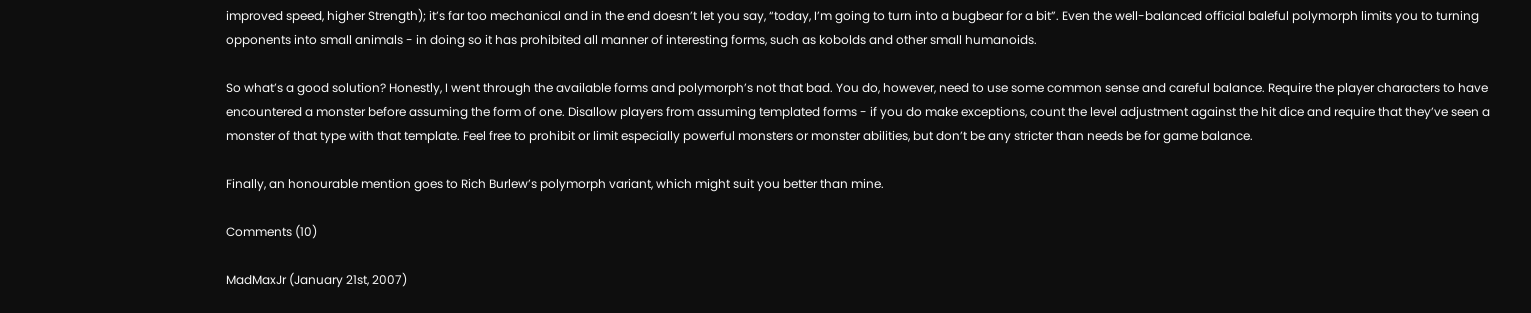improved speed, higher Strength); it’s far too mechanical and in the end doesn’t let you say, “today, I’m going to turn into a bugbear for a bit”. Even the well-balanced official baleful polymorph limits you to turning opponents into small animals - in doing so it has prohibited all manner of interesting forms, such as kobolds and other small humanoids.

So what’s a good solution? Honestly, I went through the available forms and polymorph’s not that bad. You do, however, need to use some common sense and careful balance. Require the player characters to have encountered a monster before assuming the form of one. Disallow players from assuming templated forms - if you do make exceptions, count the level adjustment against the hit dice and require that they’ve seen a monster of that type with that template. Feel free to prohibit or limit especially powerful monsters or monster abilities, but don’t be any stricter than needs be for game balance.

Finally, an honourable mention goes to Rich Burlew’s polymorph variant, which might suit you better than mine.

Comments (10)

MadMaxJr (January 21st, 2007)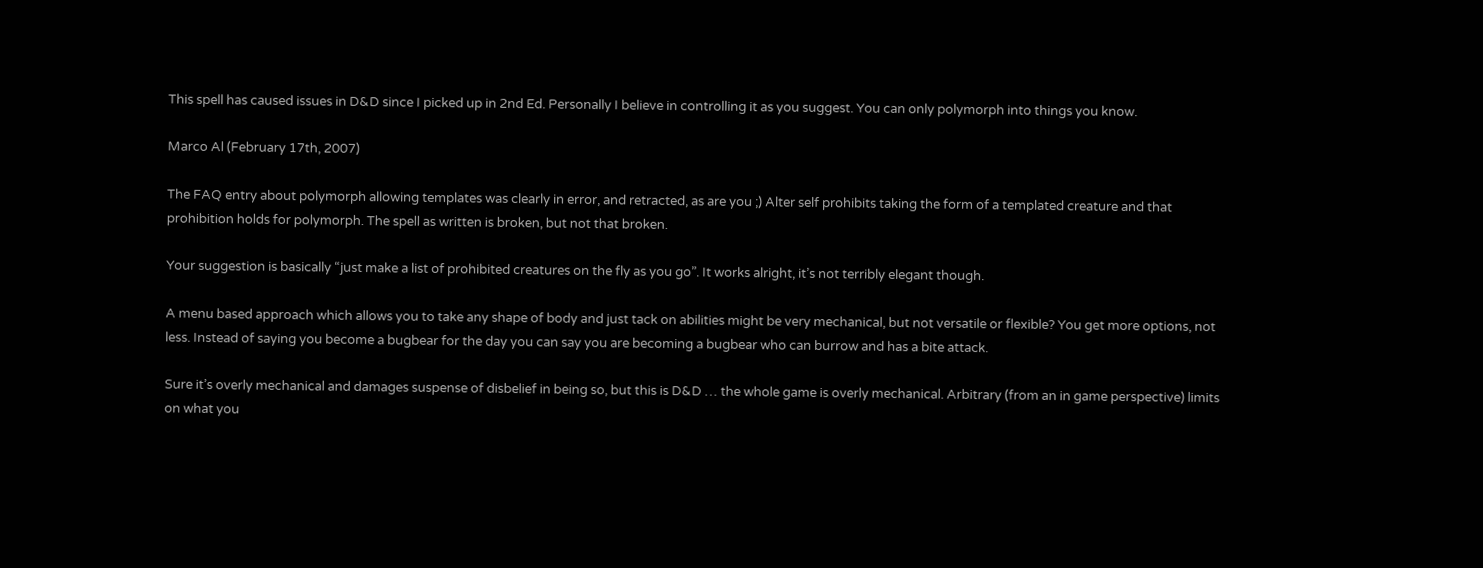This spell has caused issues in D&D since I picked up in 2nd Ed. Personally I believe in controlling it as you suggest. You can only polymorph into things you know.

Marco Al (February 17th, 2007)

The FAQ entry about polymorph allowing templates was clearly in error, and retracted, as are you ;) Alter self prohibits taking the form of a templated creature and that prohibition holds for polymorph. The spell as written is broken, but not that broken.

Your suggestion is basically “just make a list of prohibited creatures on the fly as you go”. It works alright, it’s not terribly elegant though.

A menu based approach which allows you to take any shape of body and just tack on abilities might be very mechanical, but not versatile or flexible? You get more options, not less. Instead of saying you become a bugbear for the day you can say you are becoming a bugbear who can burrow and has a bite attack.

Sure it’s overly mechanical and damages suspense of disbelief in being so, but this is D&D … the whole game is overly mechanical. Arbitrary (from an in game perspective) limits on what you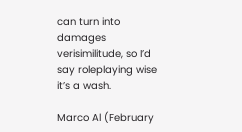can turn into damages verisimilitude, so I’d say roleplaying wise it’s a wash.

Marco Al (February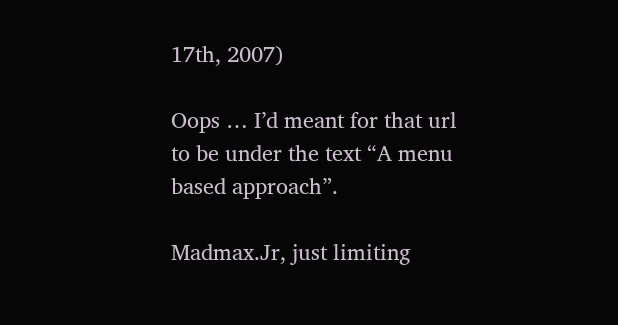17th, 2007)

Oops … I’d meant for that url to be under the text “A menu based approach”.

Madmax.Jr, just limiting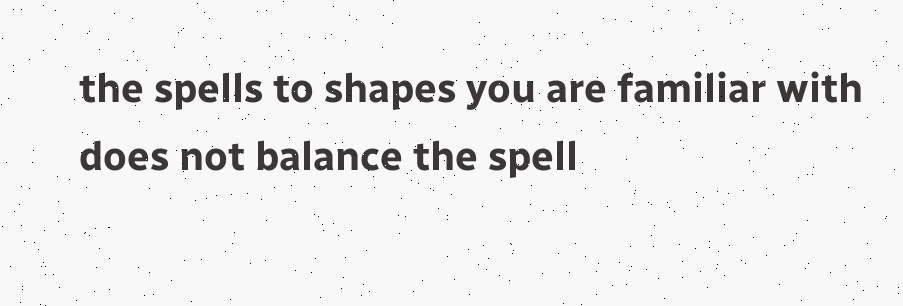the spells to shapes you are familiar with does not balance the spell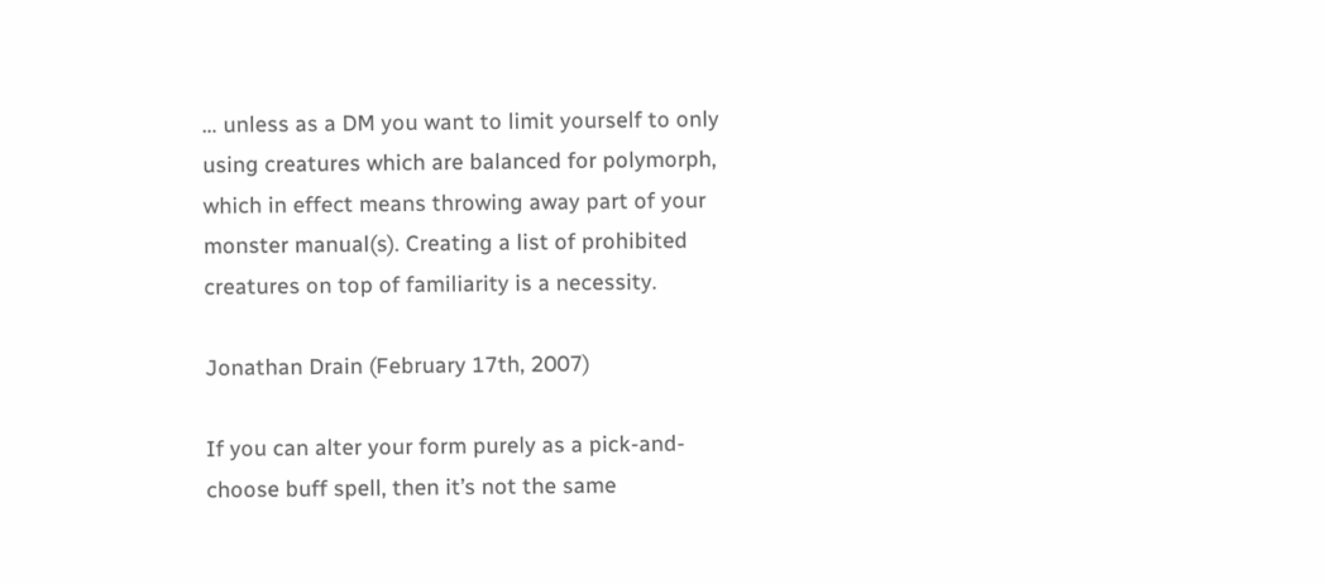… unless as a DM you want to limit yourself to only using creatures which are balanced for polymorph, which in effect means throwing away part of your monster manual(s). Creating a list of prohibited creatures on top of familiarity is a necessity.

Jonathan Drain (February 17th, 2007)

If you can alter your form purely as a pick-and-choose buff spell, then it’s not the same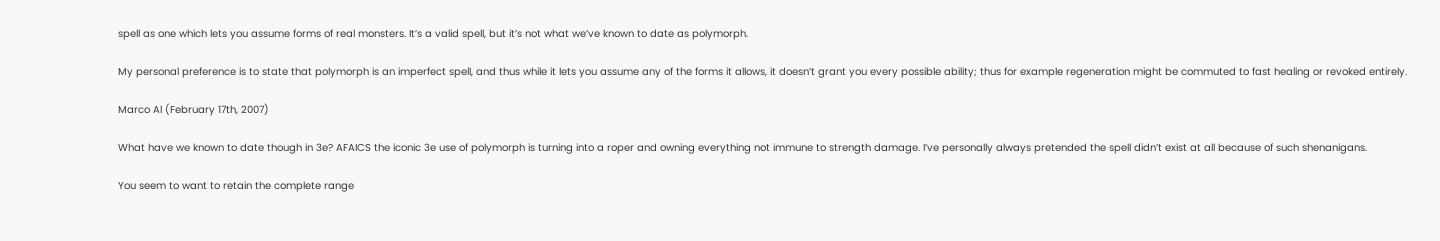spell as one which lets you assume forms of real monsters. It’s a valid spell, but it’s not what we’ve known to date as polymorph.

My personal preference is to state that polymorph is an imperfect spell, and thus while it lets you assume any of the forms it allows, it doesn’t grant you every possible ability; thus for example regeneration might be commuted to fast healing or revoked entirely.

Marco Al (February 17th, 2007)

What have we known to date though in 3e? AFAICS the iconic 3e use of polymorph is turning into a roper and owning everything not immune to strength damage. I’ve personally always pretended the spell didn’t exist at all because of such shenanigans.

You seem to want to retain the complete range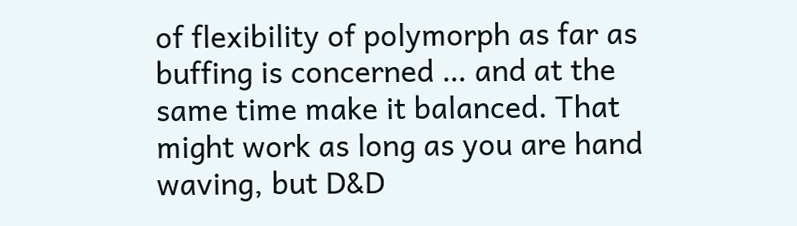of flexibility of polymorph as far as buffing is concerned … and at the same time make it balanced. That might work as long as you are hand waving, but D&D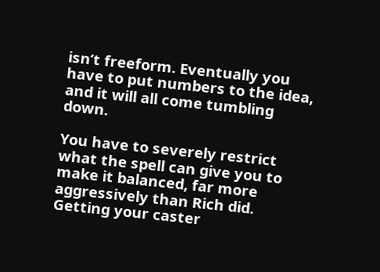isn’t freeform. Eventually you have to put numbers to the idea, and it will all come tumbling down.

You have to severely restrict what the spell can give you to make it balanced, far more aggressively than Rich did. Getting your caster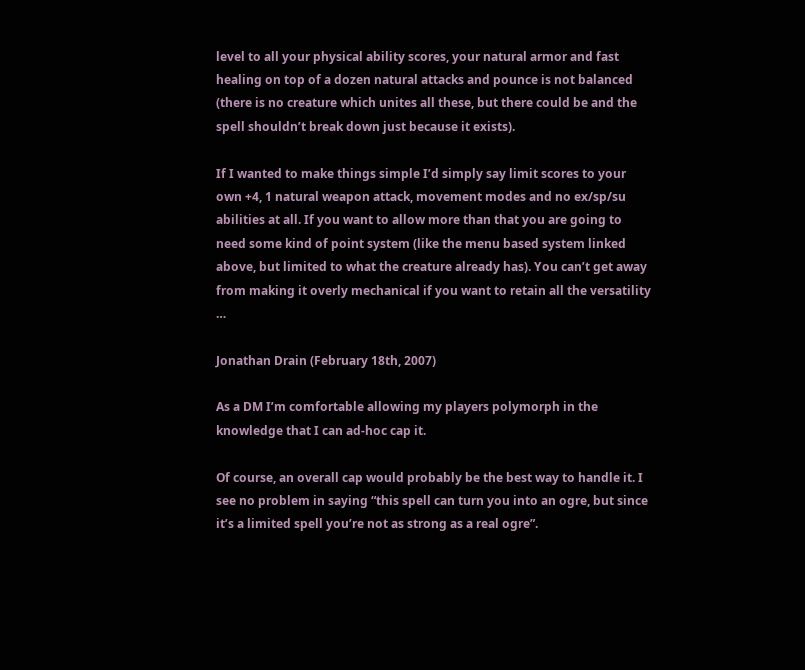level to all your physical ability scores, your natural armor and fast healing on top of a dozen natural attacks and pounce is not balanced (there is no creature which unites all these, but there could be and the spell shouldn’t break down just because it exists).

If I wanted to make things simple I’d simply say limit scores to your own +4, 1 natural weapon attack, movement modes and no ex/sp/su abilities at all. If you want to allow more than that you are going to need some kind of point system (like the menu based system linked above, but limited to what the creature already has). You can’t get away from making it overly mechanical if you want to retain all the versatility …

Jonathan Drain (February 18th, 2007)

As a DM I’m comfortable allowing my players polymorph in the knowledge that I can ad-hoc cap it.

Of course, an overall cap would probably be the best way to handle it. I see no problem in saying “this spell can turn you into an ogre, but since it’s a limited spell you’re not as strong as a real ogre”.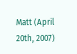Matt (April 20th, 2007)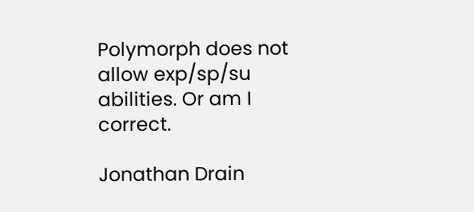Polymorph does not allow exp/sp/su abilities. Or am I correct.

Jonathan Drain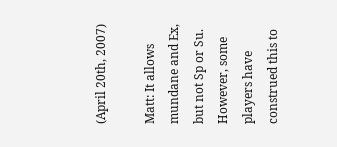(April 20th, 2007)

Matt: It allows mundane and Ex, but not Sp or Su. However, some players have construed this to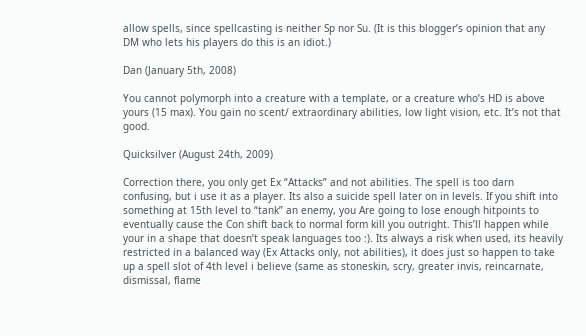allow spells, since spellcasting is neither Sp nor Su. (It is this blogger’s opinion that any DM who lets his players do this is an idiot.)

Dan (January 5th, 2008)

You cannot polymorph into a creature with a template, or a creature who’s HD is above yours (15 max). You gain no scent/ extraordinary abilities, low light vision, etc. It’s not that good.

Quicksilver (August 24th, 2009)

Correction there, you only get Ex “Attacks” and not abilities. The spell is too darn confusing, but i use it as a player. Its also a suicide spell later on in levels. If you shift into something at 15th level to “tank” an enemy, you Are going to lose enough hitpoints to eventually cause the Con shift back to normal form kill you outright. This’ll happen while your in a shape that doesn’t speak languages too :). Its always a risk when used, its heavily restricted in a balanced way (Ex Attacks only, not abilities), it does just so happen to take up a spell slot of 4th level i believe (same as stoneskin, scry, greater invis, reincarnate, dismissal, flame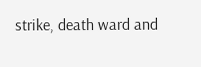strike, death ward and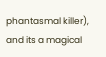phantasmal killer), and its a magical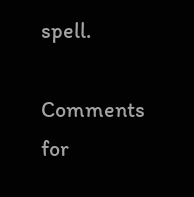spell.

Comments for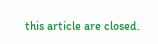this article are closed.